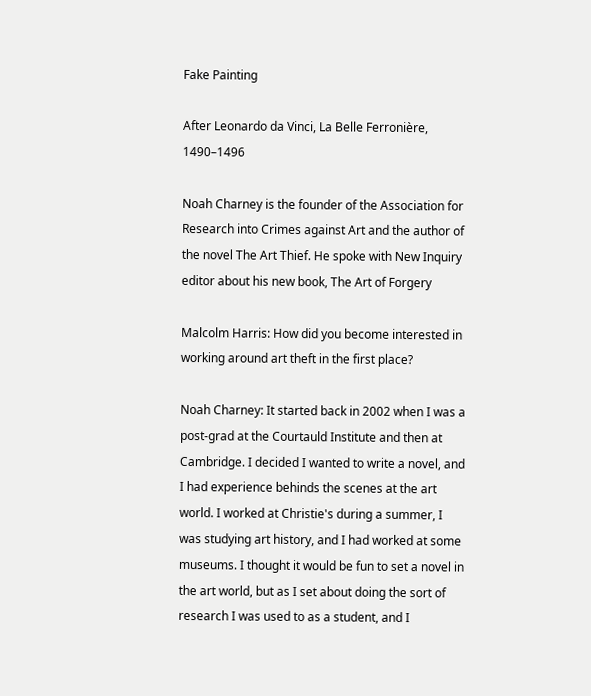Fake Painting

After Leonardo da Vinci, La Belle Ferronière, 1490–1496

Noah Charney is the founder of the Association for Research into Crimes against Art and the author of the novel The Art Thief. He spoke with New Inquiry editor about his new book, The Art of Forgery

Malcolm Harris: How did you become interested in working around art theft in the first place?

Noah Charney: It started back in 2002 when I was a post-grad at the Courtauld Institute and then at Cambridge. I decided I wanted to write a novel, and I had experience behinds the scenes at the art world. I worked at Christie's during a summer, I was studying art history, and I had worked at some museums. I thought it would be fun to set a novel in the art world, but as I set about doing the sort of research I was used to as a student, and I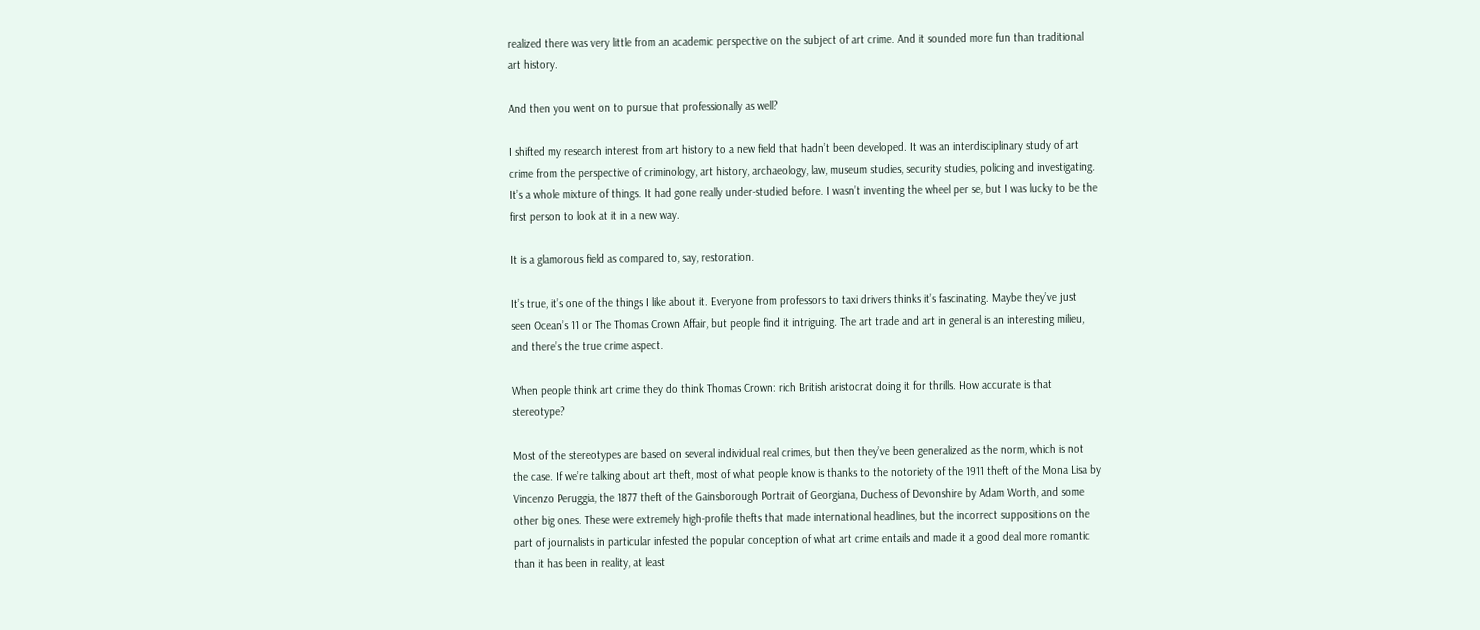realized there was very little from an academic perspective on the subject of art crime. And it sounded more fun than traditional art history.

And then you went on to pursue that professionally as well?

I shifted my research interest from art history to a new field that hadn’t been developed. It was an interdisciplinary study of art crime from the perspective of criminology, art history, archaeology, law, museum studies, security studies, policing and investigating. It’s a whole mixture of things. It had gone really under-studied before. I wasn’t inventing the wheel per se, but I was lucky to be the first person to look at it in a new way.

It is a glamorous field as compared to, say, restoration.

It’s true, it’s one of the things I like about it. Everyone from professors to taxi drivers thinks it’s fascinating. Maybe they’ve just seen Ocean’s 11 or The Thomas Crown Affair, but people find it intriguing. The art trade and art in general is an interesting milieu, and there’s the true crime aspect.

When people think art crime they do think Thomas Crown: rich British aristocrat doing it for thrills. How accurate is that stereotype?

Most of the stereotypes are based on several individual real crimes, but then they’ve been generalized as the norm, which is not the case. If we’re talking about art theft, most of what people know is thanks to the notoriety of the 1911 theft of the Mona Lisa by Vincenzo Peruggia, the 1877 theft of the Gainsborough Portrait of Georgiana, Duchess of Devonshire by Adam Worth, and some other big ones. These were extremely high-profile thefts that made international headlines, but the incorrect suppositions on the part of journalists in particular infested the popular conception of what art crime entails and made it a good deal more romantic than it has been in reality, at least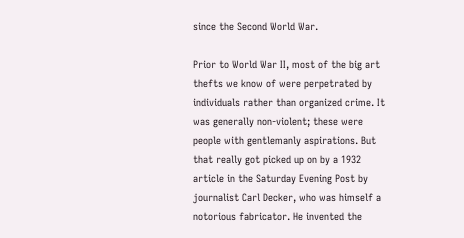since the Second World War.

Prior to World War II, most of the big art thefts we know of were perpetrated by individuals rather than organized crime. It was generally non-violent; these were people with gentlemanly aspirations. But that really got picked up on by a 1932 article in the Saturday Evening Post by journalist Carl Decker, who was himself a notorious fabricator. He invented the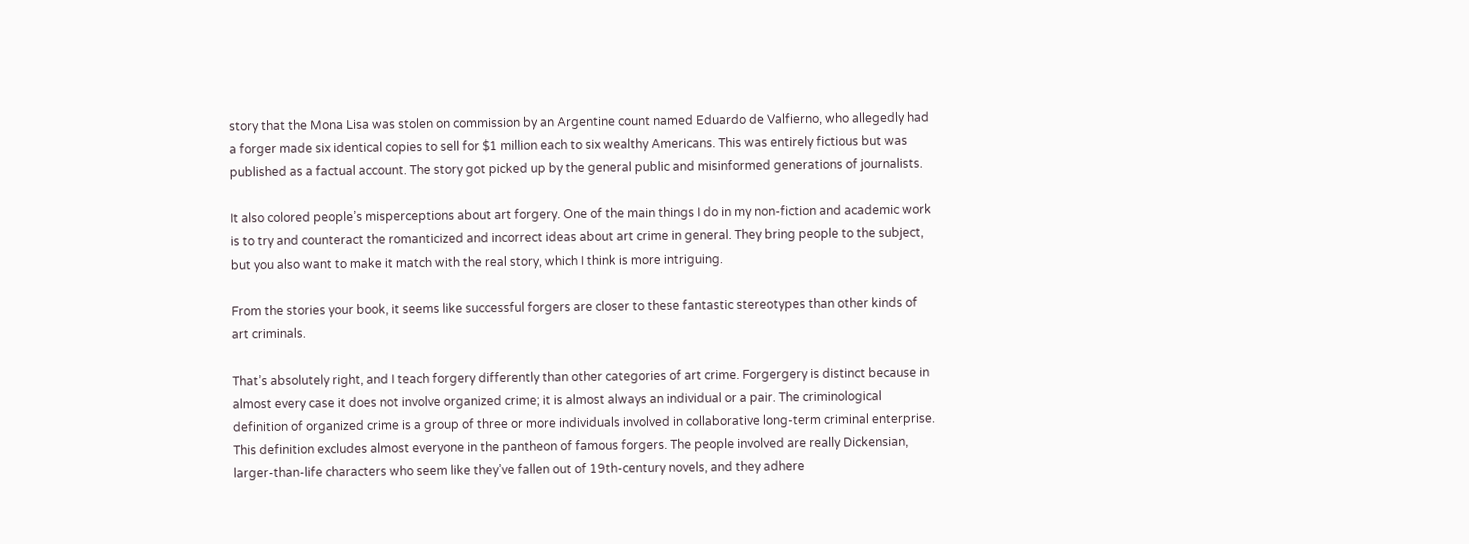story that the Mona Lisa was stolen on commission by an Argentine count named Eduardo de Valfierno, who allegedly had a forger made six identical copies to sell for $1 million each to six wealthy Americans. This was entirely fictious but was published as a factual account. The story got picked up by the general public and misinformed generations of journalists.

It also colored people’s misperceptions about art forgery. One of the main things I do in my non-fiction and academic work is to try and counteract the romanticized and incorrect ideas about art crime in general. They bring people to the subject, but you also want to make it match with the real story, which I think is more intriguing.

From the stories your book, it seems like successful forgers are closer to these fantastic stereotypes than other kinds of art criminals.

That’s absolutely right, and I teach forgery differently than other categories of art crime. Forgergery is distinct because in almost every case it does not involve organized crime; it is almost always an individual or a pair. The criminological definition of organized crime is a group of three or more individuals involved in collaborative long-term criminal enterprise. This definition excludes almost everyone in the pantheon of famous forgers. The people involved are really Dickensian, larger-than-life characters who seem like they’ve fallen out of 19th-century novels, and they adhere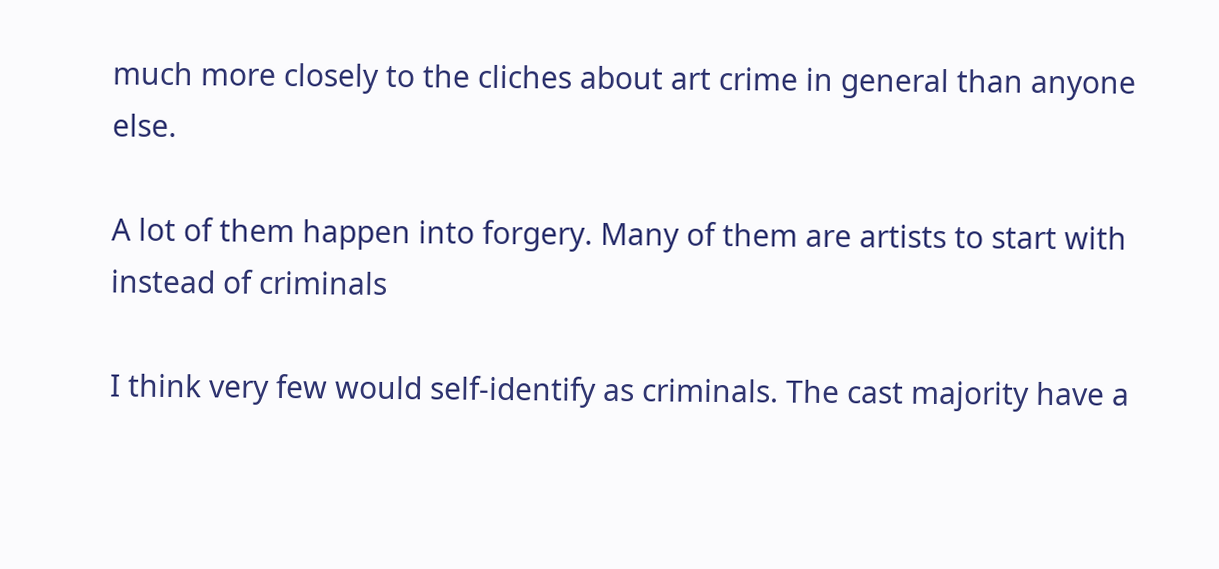much more closely to the cliches about art crime in general than anyone else.

A lot of them happen into forgery. Many of them are artists to start with instead of criminals

I think very few would self-identify as criminals. The cast majority have a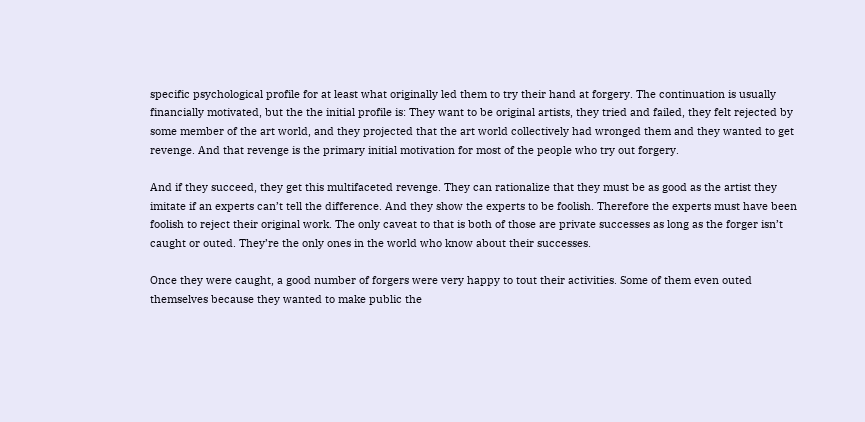specific psychological profile for at least what originally led them to try their hand at forgery. The continuation is usually financially motivated, but the the initial profile is: They want to be original artists, they tried and failed, they felt rejected by some member of the art world, and they projected that the art world collectively had wronged them and they wanted to get revenge. And that revenge is the primary initial motivation for most of the people who try out forgery.

And if they succeed, they get this multifaceted revenge. They can rationalize that they must be as good as the artist they imitate if an experts can’t tell the difference. And they show the experts to be foolish. Therefore the experts must have been foolish to reject their original work. The only caveat to that is both of those are private successes as long as the forger isn’t caught or outed. They’re the only ones in the world who know about their successes.

Once they were caught, a good number of forgers were very happy to tout their activities. Some of them even outed themselves because they wanted to make public the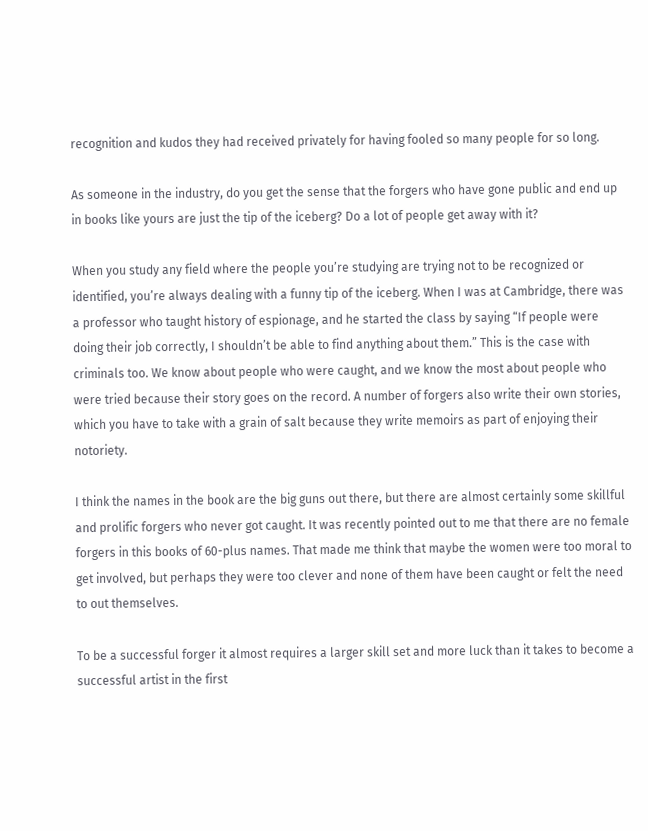recognition and kudos they had received privately for having fooled so many people for so long.

As someone in the industry, do you get the sense that the forgers who have gone public and end up in books like yours are just the tip of the iceberg? Do a lot of people get away with it?

When you study any field where the people you’re studying are trying not to be recognized or identified, you’re always dealing with a funny tip of the iceberg. When I was at Cambridge, there was a professor who taught history of espionage, and he started the class by saying “If people were doing their job correctly, I shouldn’t be able to find anything about them.” This is the case with criminals too. We know about people who were caught, and we know the most about people who were tried because their story goes on the record. A number of forgers also write their own stories, which you have to take with a grain of salt because they write memoirs as part of enjoying their notoriety.

I think the names in the book are the big guns out there, but there are almost certainly some skillful and prolific forgers who never got caught. It was recently pointed out to me that there are no female forgers in this books of 60-plus names. That made me think that maybe the women were too moral to get involved, but perhaps they were too clever and none of them have been caught or felt the need to out themselves.

To be a successful forger it almost requires a larger skill set and more luck than it takes to become a successful artist in the first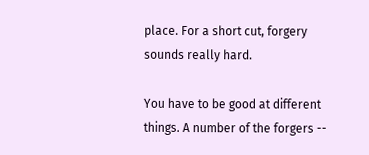place. For a short cut, forgery sounds really hard.

You have to be good at different things. A number of the forgers --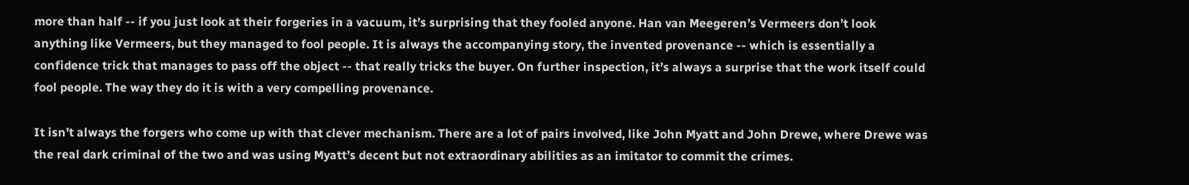more than half -- if you just look at their forgeries in a vacuum, it’s surprising that they fooled anyone. Han van Meegeren’s Vermeers don’t look anything like Vermeers, but they managed to fool people. It is always the accompanying story, the invented provenance -- which is essentially a confidence trick that manages to pass off the object -- that really tricks the buyer. On further inspection, it’s always a surprise that the work itself could fool people. The way they do it is with a very compelling provenance.

It isn’t always the forgers who come up with that clever mechanism. There are a lot of pairs involved, like John Myatt and John Drewe, where Drewe was the real dark criminal of the two and was using Myatt’s decent but not extraordinary abilities as an imitator to commit the crimes.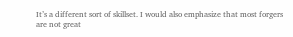It’s a different sort of skillset. I would also emphasize that most forgers are not great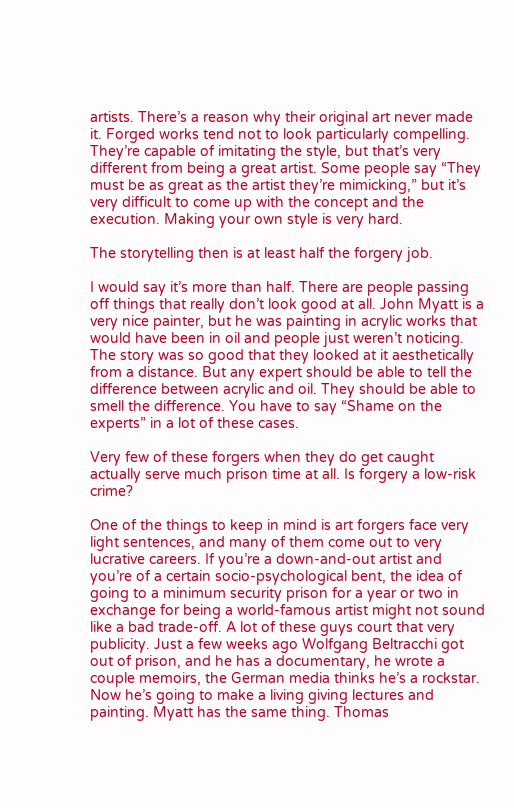artists. There’s a reason why their original art never made it. Forged works tend not to look particularly compelling. They’re capable of imitating the style, but that’s very different from being a great artist. Some people say “They must be as great as the artist they’re mimicking,” but it’s very difficult to come up with the concept and the execution. Making your own style is very hard.

The storytelling then is at least half the forgery job.

I would say it’s more than half. There are people passing off things that really don’t look good at all. John Myatt is a very nice painter, but he was painting in acrylic works that would have been in oil and people just weren’t noticing. The story was so good that they looked at it aesthetically from a distance. But any expert should be able to tell the difference between acrylic and oil. They should be able to smell the difference. You have to say “Shame on the experts” in a lot of these cases.

Very few of these forgers when they do get caught actually serve much prison time at all. Is forgery a low-risk crime?

One of the things to keep in mind is art forgers face very light sentences, and many of them come out to very lucrative careers. If you’re a down-and-out artist and you’re of a certain socio-psychological bent, the idea of going to a minimum security prison for a year or two in exchange for being a world-famous artist might not sound like a bad trade-off. A lot of these guys court that very publicity. Just a few weeks ago Wolfgang Beltracchi got out of prison, and he has a documentary, he wrote a couple memoirs, the German media thinks he’s a rockstar. Now he’s going to make a living giving lectures and painting. Myatt has the same thing. Thomas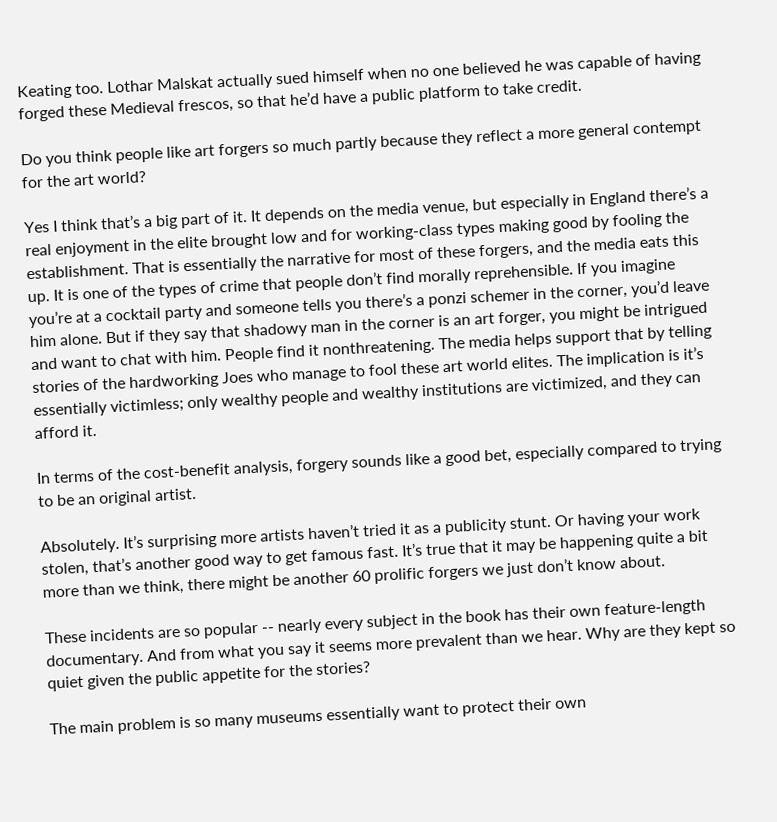Keating too. Lothar Malskat actually sued himself when no one believed he was capable of having forged these Medieval frescos, so that he’d have a public platform to take credit.

Do you think people like art forgers so much partly because they reflect a more general contempt for the art world?

Yes I think that’s a big part of it. It depends on the media venue, but especially in England there’s a real enjoyment in the elite brought low and for working-class types making good by fooling the establishment. That is essentially the narrative for most of these forgers, and the media eats this up. It is one of the types of crime that people don’t find morally reprehensible. If you imagine you’re at a cocktail party and someone tells you there’s a ponzi schemer in the corner, you’d leave him alone. But if they say that shadowy man in the corner is an art forger, you might be intrigued and want to chat with him. People find it nonthreatening. The media helps support that by telling stories of the hardworking Joes who manage to fool these art world elites. The implication is it’s essentially victimless; only wealthy people and wealthy institutions are victimized, and they can afford it.

In terms of the cost-benefit analysis, forgery sounds like a good bet, especially compared to trying to be an original artist.

Absolutely. It’s surprising more artists haven’t tried it as a publicity stunt. Or having your work stolen, that’s another good way to get famous fast. It’s true that it may be happening quite a bit more than we think, there might be another 60 prolific forgers we just don’t know about.

These incidents are so popular -- nearly every subject in the book has their own feature-length documentary. And from what you say it seems more prevalent than we hear. Why are they kept so quiet given the public appetite for the stories?

The main problem is so many museums essentially want to protect their own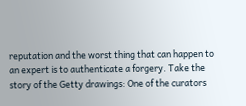reputation and the worst thing that can happen to an expert is to authenticate a forgery. Take the story of the Getty drawings: One of the curators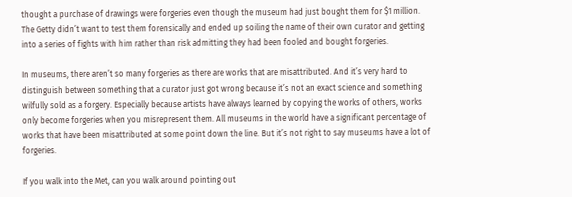thought a purchase of drawings were forgeries even though the museum had just bought them for $1 million. The Getty didn’t want to test them forensically and ended up soiling the name of their own curator and getting into a series of fights with him rather than risk admitting they had been fooled and bought forgeries.

In museums, there aren’t so many forgeries as there are works that are misattributed. And it’s very hard to distinguish between something that a curator just got wrong because it’s not an exact science and something wilfully sold as a forgery. Especially because artists have always learned by copying the works of others, works only become forgeries when you misrepresent them. All museums in the world have a significant percentage of works that have been misattributed at some point down the line. But it’s not right to say museums have a lot of forgeries.

If you walk into the Met, can you walk around pointing out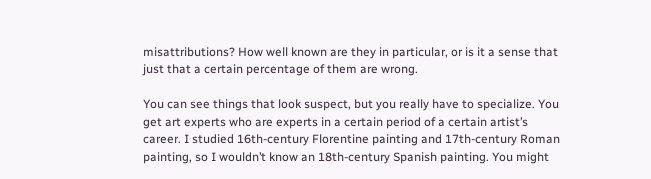misattributions? How well known are they in particular, or is it a sense that just that a certain percentage of them are wrong.

You can see things that look suspect, but you really have to specialize. You get art experts who are experts in a certain period of a certain artist’s career. I studied 16th-century Florentine painting and 17th-century Roman painting, so I wouldn’t know an 18th-century Spanish painting. You might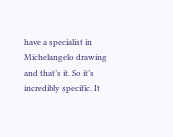have a specialist in Michelangelo drawing and that’s it. So it’s incredibly specific. It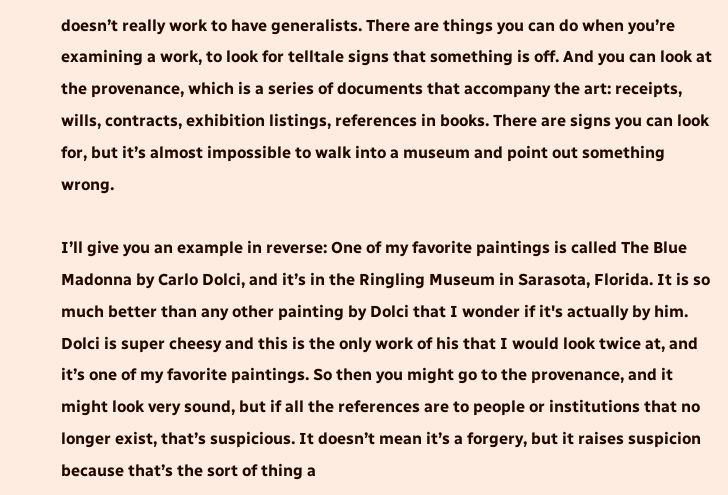doesn’t really work to have generalists. There are things you can do when you’re examining a work, to look for telltale signs that something is off. And you can look at the provenance, which is a series of documents that accompany the art: receipts, wills, contracts, exhibition listings, references in books. There are signs you can look for, but it’s almost impossible to walk into a museum and point out something wrong.

I’ll give you an example in reverse: One of my favorite paintings is called The Blue Madonna by Carlo Dolci, and it’s in the Ringling Museum in Sarasota, Florida. It is so much better than any other painting by Dolci that I wonder if it's actually by him. Dolci is super cheesy and this is the only work of his that I would look twice at, and it’s one of my favorite paintings. So then you might go to the provenance, and it might look very sound, but if all the references are to people or institutions that no longer exist, that’s suspicious. It doesn’t mean it’s a forgery, but it raises suspicion because that’s the sort of thing a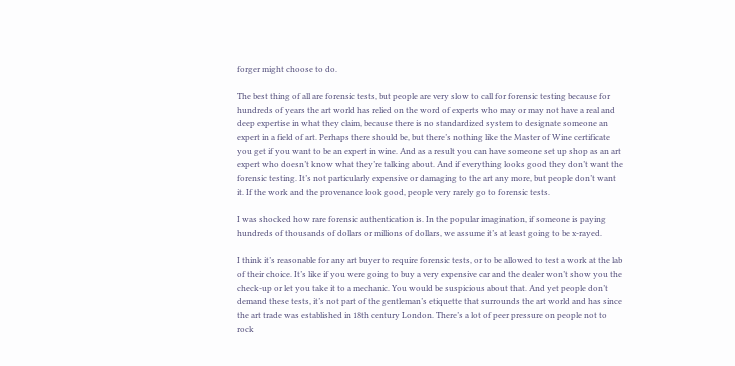forger might choose to do.

The best thing of all are forensic tests, but people are very slow to call for forensic testing because for hundreds of years the art world has relied on the word of experts who may or may not have a real and deep expertise in what they claim, because there is no standardized system to designate someone an expert in a field of art. Perhaps there should be, but there’s nothing like the Master of Wine certificate you get if you want to be an expert in wine. And as a result you can have someone set up shop as an art expert who doesn’t know what they’re talking about. And if everything looks good they don’t want the forensic testing. It’s not particularly expensive or damaging to the art any more, but people don’t want it. If the work and the provenance look good, people very rarely go to forensic tests.

I was shocked how rare forensic authentication is. In the popular imagination, if someone is paying hundreds of thousands of dollars or millions of dollars, we assume it’s at least going to be x-rayed.

I think it’s reasonable for any art buyer to require forensic tests, or to be allowed to test a work at the lab of their choice. It’s like if you were going to buy a very expensive car and the dealer won’t show you the check-up or let you take it to a mechanic. You would be suspicious about that. And yet people don’t demand these tests, it’s not part of the gentleman’s etiquette that surrounds the art world and has since the art trade was established in 18th century London. There’s a lot of peer pressure on people not to rock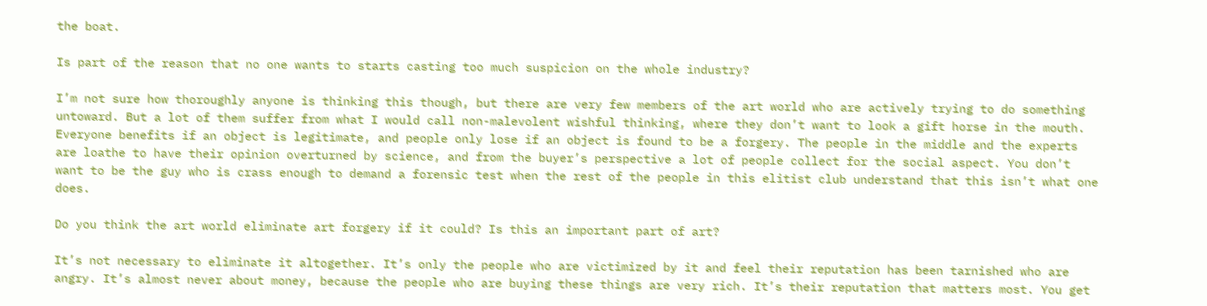the boat.

Is part of the reason that no one wants to starts casting too much suspicion on the whole industry?

I’m not sure how thoroughly anyone is thinking this though, but there are very few members of the art world who are actively trying to do something untoward. But a lot of them suffer from what I would call non-malevolent wishful thinking, where they don’t want to look a gift horse in the mouth. Everyone benefits if an object is legitimate, and people only lose if an object is found to be a forgery. The people in the middle and the experts are loathe to have their opinion overturned by science, and from the buyer’s perspective a lot of people collect for the social aspect. You don’t want to be the guy who is crass enough to demand a forensic test when the rest of the people in this elitist club understand that this isn’t what one does.

Do you think the art world eliminate art forgery if it could? Is this an important part of art?

It’s not necessary to eliminate it altogether. It’s only the people who are victimized by it and feel their reputation has been tarnished who are angry. It’s almost never about money, because the people who are buying these things are very rich. It’s their reputation that matters most. You get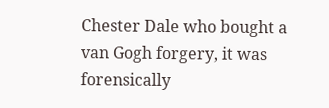Chester Dale who bought a van Gogh forgery, it was forensically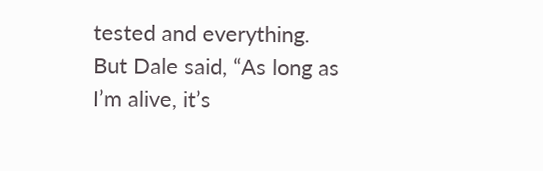tested and everything. But Dale said, “As long as I’m alive, it’s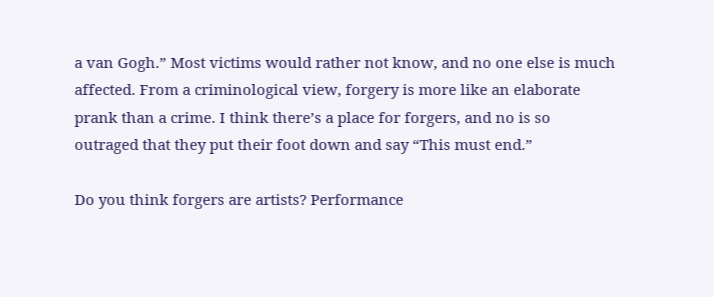a van Gogh.” Most victims would rather not know, and no one else is much affected. From a criminological view, forgery is more like an elaborate prank than a crime. I think there’s a place for forgers, and no is so outraged that they put their foot down and say “This must end.”

Do you think forgers are artists? Performance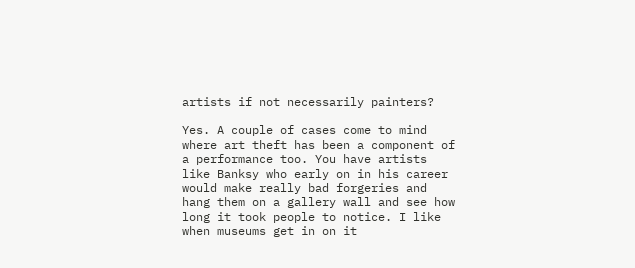artists if not necessarily painters?

Yes. A couple of cases come to mind where art theft has been a component of a performance too. You have artists like Banksy who early on in his career would make really bad forgeries and hang them on a gallery wall and see how long it took people to notice. I like when museums get in on it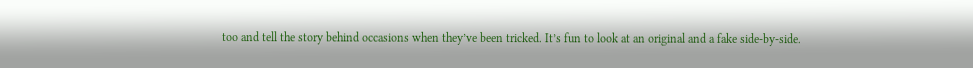too and tell the story behind occasions when they’ve been tricked. It’s fun to look at an original and a fake side-by-side.